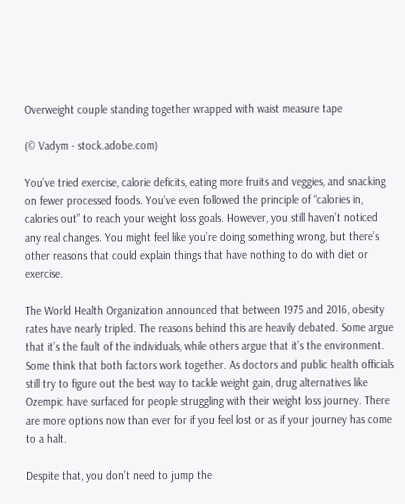Overweight couple standing together wrapped with waist measure tape

(© Vadym - stock.adobe.com)

You’ve tried exercise, calorie deficits, eating more fruits and veggies, and snacking on fewer processed foods. You’ve even followed the principle of “calories in, calories out” to reach your weight loss goals. However, you still haven’t noticed any real changes. You might feel like you’re doing something wrong, but there’s other reasons that could explain things that have nothing to do with diet or exercise.

The World Health Organization announced that between 1975 and 2016, obesity rates have nearly tripled. The reasons behind this are heavily debated. Some argue that it’s the fault of the individuals, while others argue that it’s the environment. Some think that both factors work together. As doctors and public health officials still try to figure out the best way to tackle weight gain, drug alternatives like Ozempic have surfaced for people struggling with their weight loss journey. There are more options now than ever for if you feel lost or as if your journey has come to a halt.

Despite that, you don’t need to jump the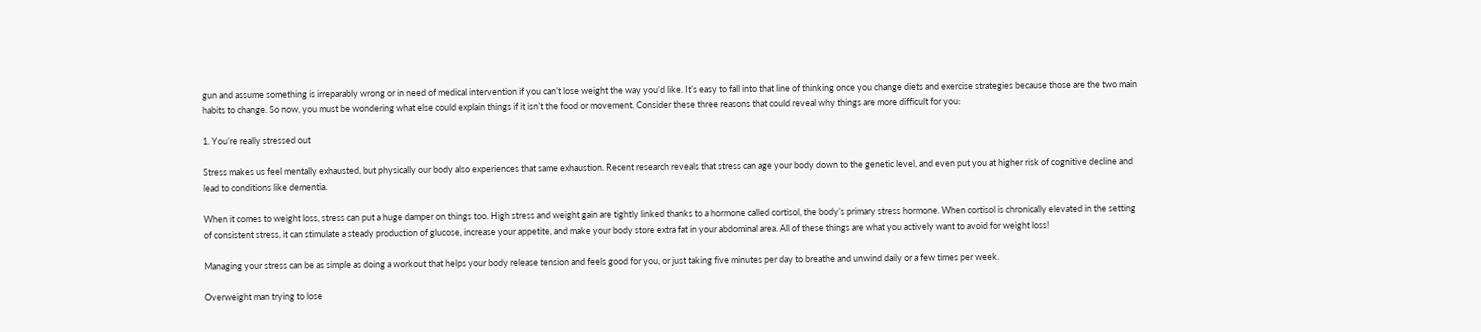gun and assume something is irreparably wrong or in need of medical intervention if you can’t lose weight the way you’d like. It’s easy to fall into that line of thinking once you change diets and exercise strategies because those are the two main habits to change. So now, you must be wondering what else could explain things if it isn’t the food or movement. Consider these three reasons that could reveal why things are more difficult for you:

1. You’re really stressed out

Stress makes us feel mentally exhausted, but physically our body also experiences that same exhaustion. Recent research reveals that stress can age your body down to the genetic level, and even put you at higher risk of cognitive decline and lead to conditions like dementia.

When it comes to weight loss, stress can put a huge damper on things too. High stress and weight gain are tightly linked thanks to a hormone called cortisol, the body’s primary stress hormone. When cortisol is chronically elevated in the setting of consistent stress, it can stimulate a steady production of glucose, increase your appetite, and make your body store extra fat in your abdominal area. All of these things are what you actively want to avoid for weight loss!

Managing your stress can be as simple as doing a workout that helps your body release tension and feels good for you, or just taking five minutes per day to breathe and unwind daily or a few times per week.

Overweight man trying to lose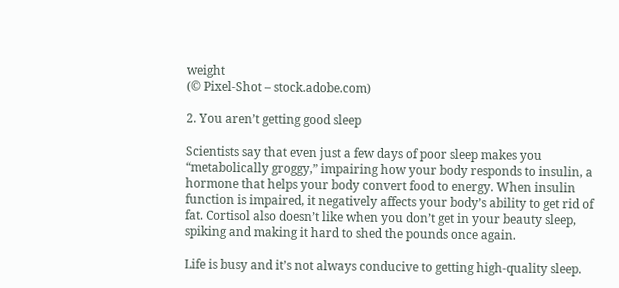weight
(© Pixel-Shot – stock.adobe.com)

2. You aren’t getting good sleep

Scientists say that even just a few days of poor sleep makes you “metabolically groggy,” impairing how your body responds to insulin, a hormone that helps your body convert food to energy. When insulin function is impaired, it negatively affects your body’s ability to get rid of fat. Cortisol also doesn’t like when you don’t get in your beauty sleep, spiking and making it hard to shed the pounds once again.

Life is busy and it’s not always conducive to getting high-quality sleep.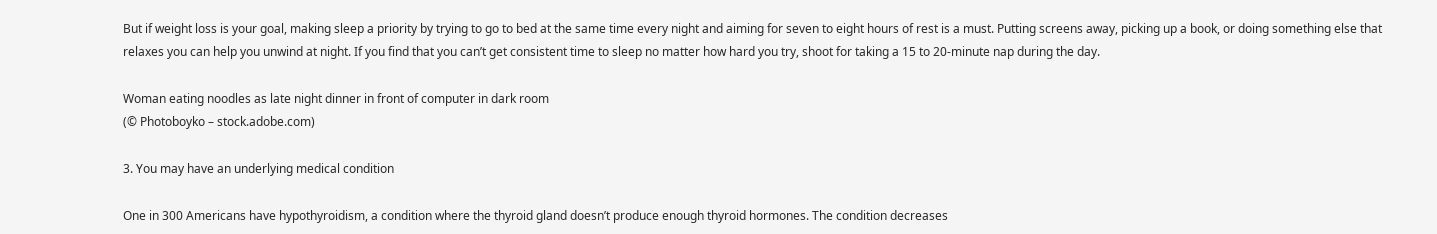But if weight loss is your goal, making sleep a priority by trying to go to bed at the same time every night and aiming for seven to eight hours of rest is a must. Putting screens away, picking up a book, or doing something else that relaxes you can help you unwind at night. If you find that you can’t get consistent time to sleep no matter how hard you try, shoot for taking a 15 to 20-minute nap during the day.

Woman eating noodles as late night dinner in front of computer in dark room
(© Photoboyko – stock.adobe.com)

3. You may have an underlying medical condition

One in 300 Americans have hypothyroidism, a condition where the thyroid gland doesn’t produce enough thyroid hormones. The condition decreases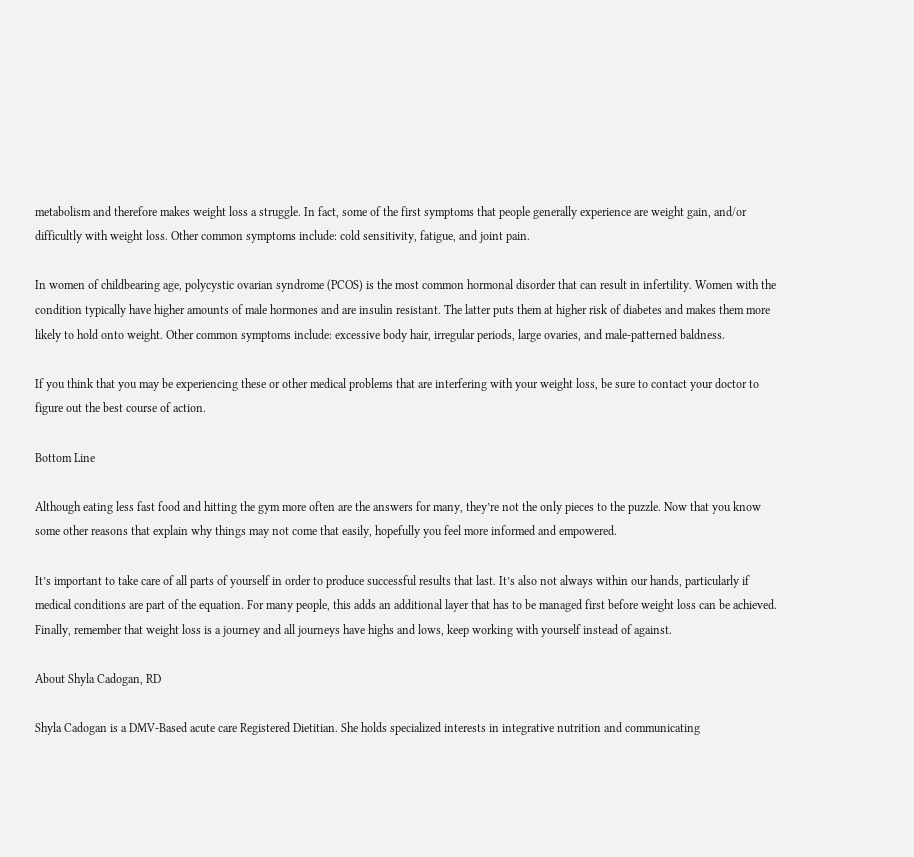metabolism and therefore makes weight loss a struggle. In fact, some of the first symptoms that people generally experience are weight gain, and/or difficultly with weight loss. Other common symptoms include: cold sensitivity, fatigue, and joint pain.

In women of childbearing age, polycystic ovarian syndrome (PCOS) is the most common hormonal disorder that can result in infertility. Women with the condition typically have higher amounts of male hormones and are insulin resistant. The latter puts them at higher risk of diabetes and makes them more likely to hold onto weight. Other common symptoms include: excessive body hair, irregular periods, large ovaries, and male-patterned baldness.

If you think that you may be experiencing these or other medical problems that are interfering with your weight loss, be sure to contact your doctor to figure out the best course of action.

Bottom Line

Although eating less fast food and hitting the gym more often are the answers for many, they’re not the only pieces to the puzzle. Now that you know some other reasons that explain why things may not come that easily, hopefully you feel more informed and empowered.

It’s important to take care of all parts of yourself in order to produce successful results that last. It’s also not always within our hands, particularly if medical conditions are part of the equation. For many people, this adds an additional layer that has to be managed first before weight loss can be achieved. Finally, remember that weight loss is a journey and all journeys have highs and lows, keep working with yourself instead of against.

About Shyla Cadogan, RD

Shyla Cadogan is a DMV-Based acute care Registered Dietitian. She holds specialized interests in integrative nutrition and communicating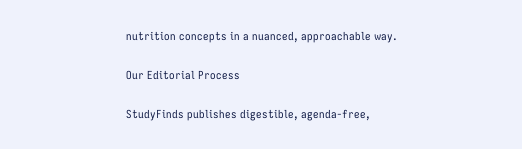nutrition concepts in a nuanced, approachable way.

Our Editorial Process

StudyFinds publishes digestible, agenda-free,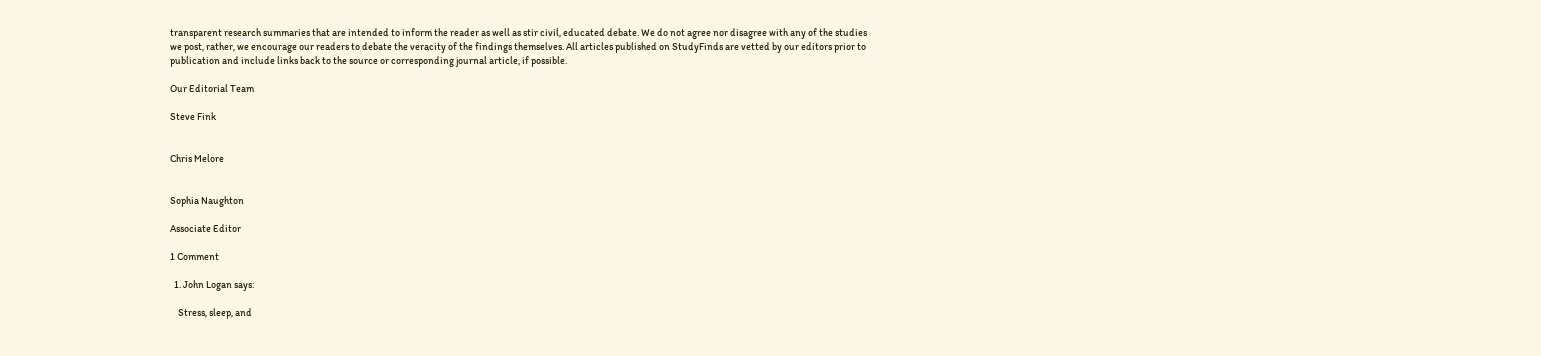transparent research summaries that are intended to inform the reader as well as stir civil, educated debate. We do not agree nor disagree with any of the studies we post, rather, we encourage our readers to debate the veracity of the findings themselves. All articles published on StudyFinds are vetted by our editors prior to publication and include links back to the source or corresponding journal article, if possible.

Our Editorial Team

Steve Fink


Chris Melore


Sophia Naughton

Associate Editor

1 Comment

  1. John Logan says:

    Stress, sleep, and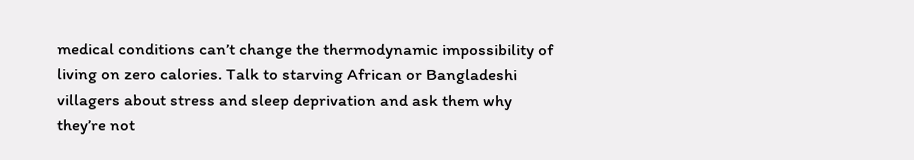medical conditions can’t change the thermodynamic impossibility of living on zero calories. Talk to starving African or Bangladeshi villagers about stress and sleep deprivation and ask them why they’re not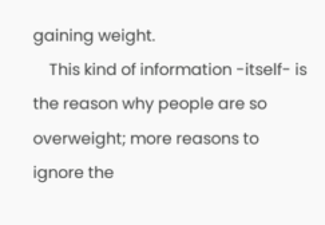gaining weight.
    This kind of information -itself- is the reason why people are so overweight; more reasons to ignore the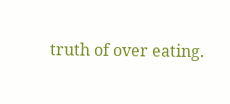truth of over eating.